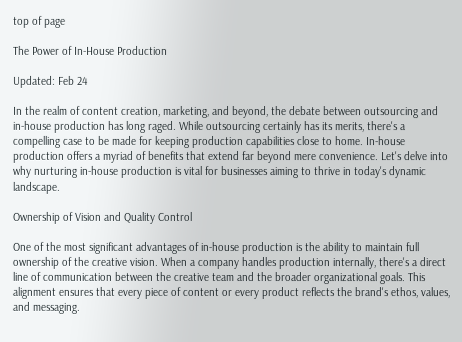top of page

The Power of In-House Production

Updated: Feb 24

In the realm of content creation, marketing, and beyond, the debate between outsourcing and in-house production has long raged. While outsourcing certainly has its merits, there's a compelling case to be made for keeping production capabilities close to home. In-house production offers a myriad of benefits that extend far beyond mere convenience. Let's delve into why nurturing in-house production is vital for businesses aiming to thrive in today's dynamic landscape.

Ownership of Vision and Quality Control

One of the most significant advantages of in-house production is the ability to maintain full ownership of the creative vision. When a company handles production internally, there's a direct line of communication between the creative team and the broader organizational goals. This alignment ensures that every piece of content or every product reflects the brand's ethos, values, and messaging.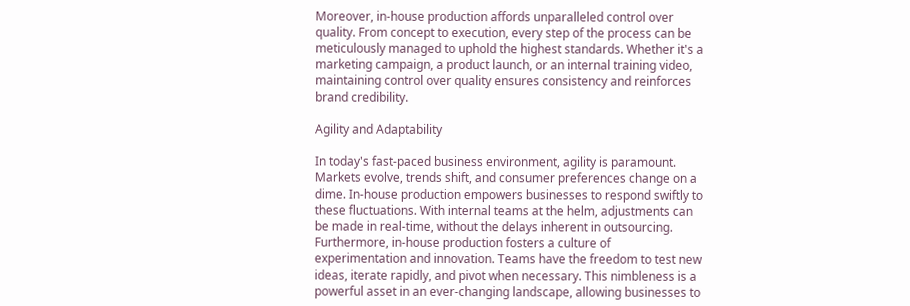Moreover, in-house production affords unparalleled control over quality. From concept to execution, every step of the process can be meticulously managed to uphold the highest standards. Whether it's a marketing campaign, a product launch, or an internal training video, maintaining control over quality ensures consistency and reinforces brand credibility.

Agility and Adaptability

In today's fast-paced business environment, agility is paramount. Markets evolve, trends shift, and consumer preferences change on a dime. In-house production empowers businesses to respond swiftly to these fluctuations. With internal teams at the helm, adjustments can be made in real-time, without the delays inherent in outsourcing. Furthermore, in-house production fosters a culture of experimentation and innovation. Teams have the freedom to test new ideas, iterate rapidly, and pivot when necessary. This nimbleness is a powerful asset in an ever-changing landscape, allowing businesses to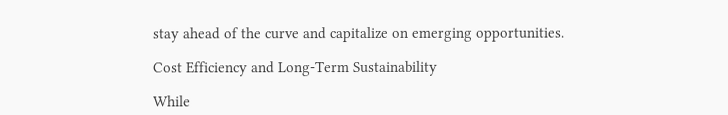stay ahead of the curve and capitalize on emerging opportunities.

Cost Efficiency and Long-Term Sustainability

While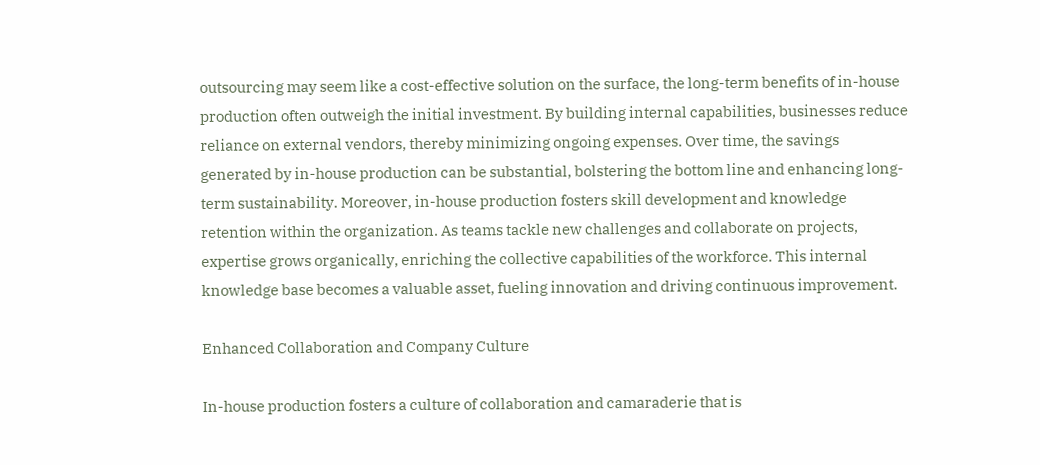outsourcing may seem like a cost-effective solution on the surface, the long-term benefits of in-house production often outweigh the initial investment. By building internal capabilities, businesses reduce reliance on external vendors, thereby minimizing ongoing expenses. Over time, the savings generated by in-house production can be substantial, bolstering the bottom line and enhancing long-term sustainability. Moreover, in-house production fosters skill development and knowledge retention within the organization. As teams tackle new challenges and collaborate on projects, expertise grows organically, enriching the collective capabilities of the workforce. This internal knowledge base becomes a valuable asset, fueling innovation and driving continuous improvement.

Enhanced Collaboration and Company Culture

In-house production fosters a culture of collaboration and camaraderie that is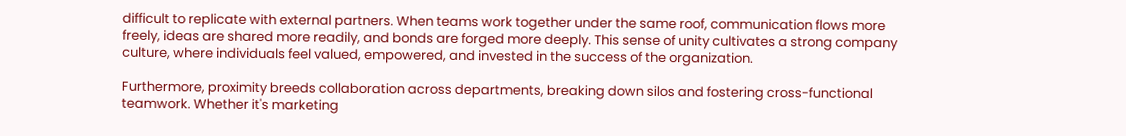difficult to replicate with external partners. When teams work together under the same roof, communication flows more freely, ideas are shared more readily, and bonds are forged more deeply. This sense of unity cultivates a strong company culture, where individuals feel valued, empowered, and invested in the success of the organization.

Furthermore, proximity breeds collaboration across departments, breaking down silos and fostering cross-functional teamwork. Whether it's marketing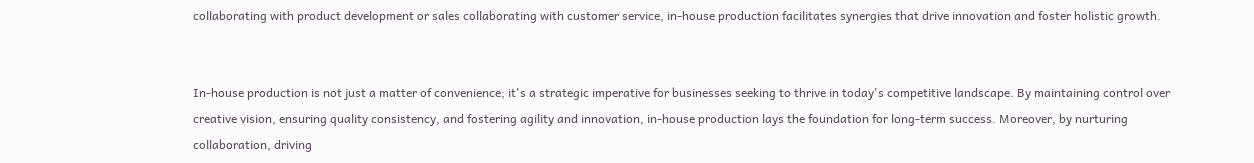collaborating with product development or sales collaborating with customer service, in-house production facilitates synergies that drive innovation and foster holistic growth.


In-house production is not just a matter of convenience; it's a strategic imperative for businesses seeking to thrive in today's competitive landscape. By maintaining control over creative vision, ensuring quality consistency, and fostering agility and innovation, in-house production lays the foundation for long-term success. Moreover, by nurturing collaboration, driving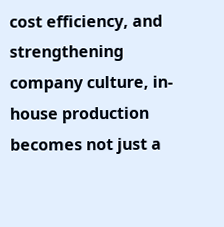cost efficiency, and strengthening company culture, in-house production becomes not just a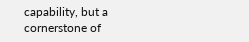capability, but a cornerstone of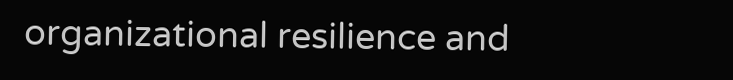organizational resilience and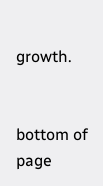growth.


bottom of page